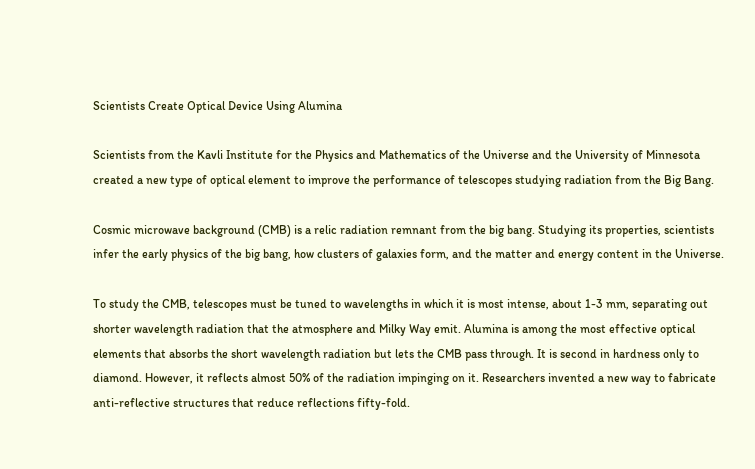Scientists Create Optical Device Using Alumina

Scientists from the Kavli Institute for the Physics and Mathematics of the Universe and the University of Minnesota created a new type of optical element to improve the performance of telescopes studying radiation from the Big Bang.

Cosmic microwave background (CMB) is a relic radiation remnant from the big bang. Studying its properties, scientists infer the early physics of the big bang, how clusters of galaxies form, and the matter and energy content in the Universe.

To study the CMB, telescopes must be tuned to wavelengths in which it is most intense, about 1-3 mm, separating out shorter wavelength radiation that the atmosphere and Milky Way emit. Alumina is among the most effective optical elements that absorbs the short wavelength radiation but lets the CMB pass through. It is second in hardness only to diamond. However, it reflects almost 50% of the radiation impinging on it. Researchers invented a new way to fabricate anti-reflective structures that reduce reflections fifty-fold.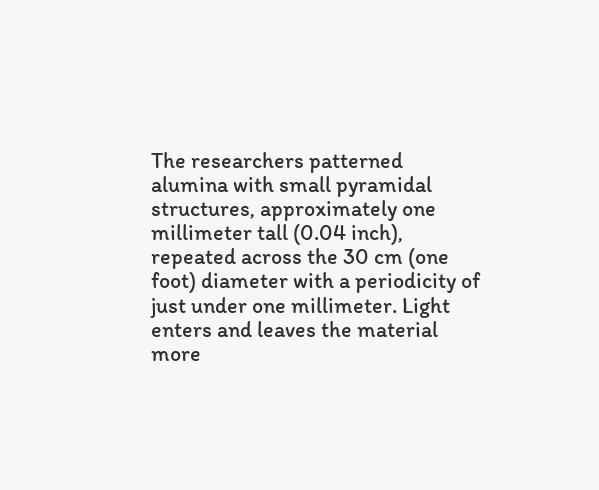The researchers patterned alumina with small pyramidal structures, approximately one millimeter tall (0.04 inch), repeated across the 30 cm (one foot) diameter with a periodicity of just under one millimeter. Light enters and leaves the material more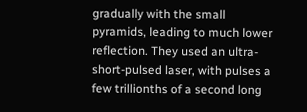gradually with the small pyramids, leading to much lower reflection. They used an ultra-short-pulsed laser, with pulses a few trillionths of a second long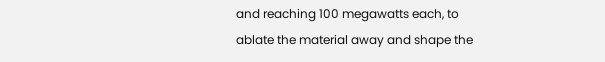and reaching 100 megawatts each, to ablate the material away and shape the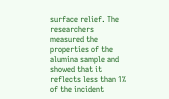surface relief. The researchers measured the properties of the alumina sample and showed that it reflects less than 1% of the incident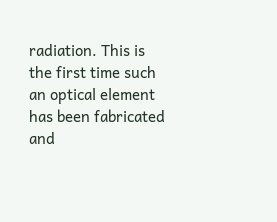radiation. This is the first time such an optical element has been fabricated and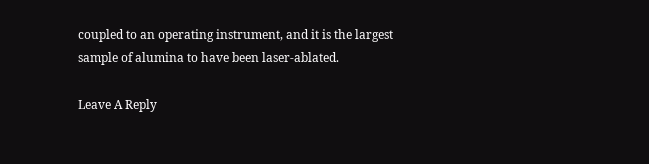coupled to an operating instrument, and it is the largest sample of alumina to have been laser-ablated.

Leave A Reply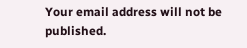Your email address will not be published.